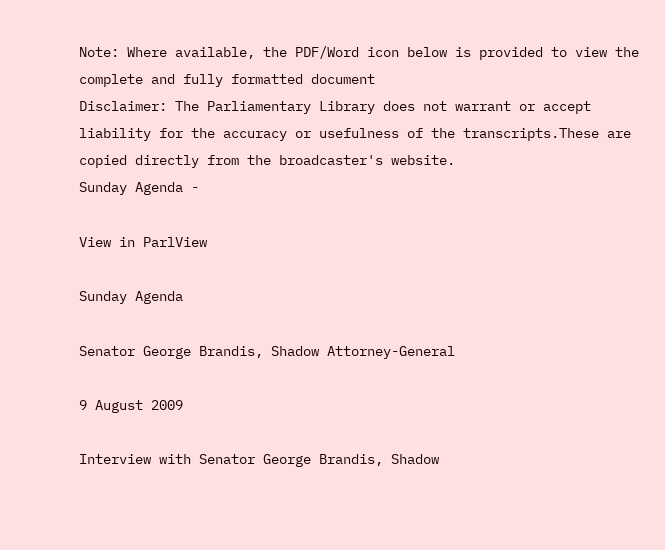Note: Where available, the PDF/Word icon below is provided to view the complete and fully formatted document
Disclaimer: The Parliamentary Library does not warrant or accept liability for the accuracy or usefulness of the transcripts.These are copied directly from the broadcaster's website.
Sunday Agenda -

View in ParlView

Sunday Agenda

Senator George Brandis, Shadow Attorney-General

9 August 2009

Interview with Senator George Brandis, Shadow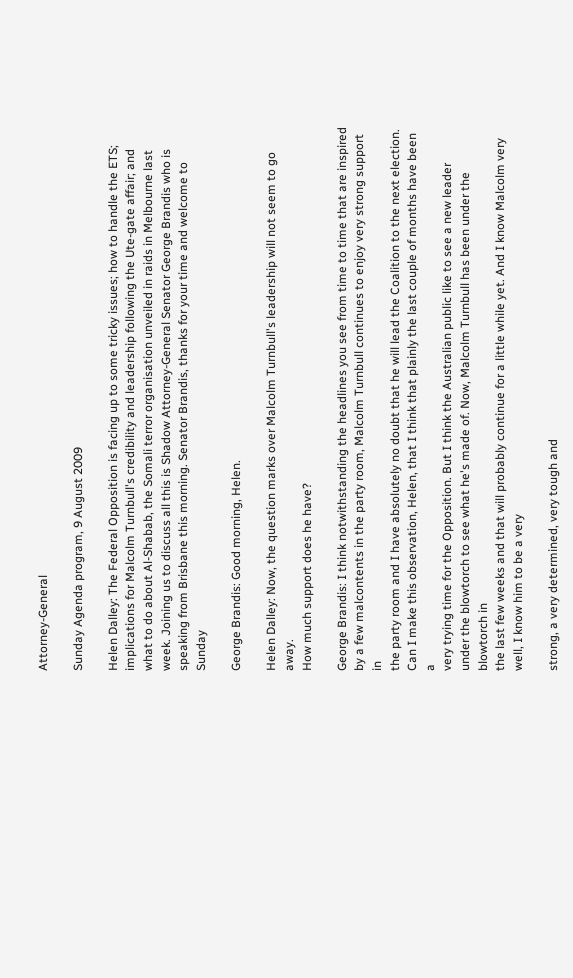Attorney-General

Sunday Agenda program, 9 August 2009

Helen Dalley: The Federal Opposition is facing up to some tricky issues; how to handle the ETS;
implications for Malcolm Turnbull's credibility and leadership following the Ute-gate affair; and
what to do about Al-Shabab, the Somali terror organisation unveiled in raids in Melbourne last
week. Joining us to discuss all this is Shadow Attorney-General Senator George Brandis who is
speaking from Brisbane this morning. Senator Brandis, thanks for your time and welcome to Sunday

George Brandis: Good morning, Helen.

Helen Dalley: Now, the question marks over Malcolm Turnbull's leadership will not seem to go away.
How much support does he have?

George Brandis: I think notwithstanding the headlines you see from time to time that are inspired
by a few malcontents in the party room, Malcolm Turnbull continues to enjoy very strong support in
the party room and I have absolutely no doubt that he will lead the Coalition to the next election.
Can I make this observation, Helen, that I think that plainly the last couple of months have been a
very trying time for the Opposition. But I think the Australian public like to see a new leader
under the blowtorch to see what he's made of. Now, Malcolm Turnbull has been under the blowtorch in
the last few weeks and that will probably continue for a little while yet. And I know Malcolm very
well, I know him to be a very

strong, a very determined, very tough and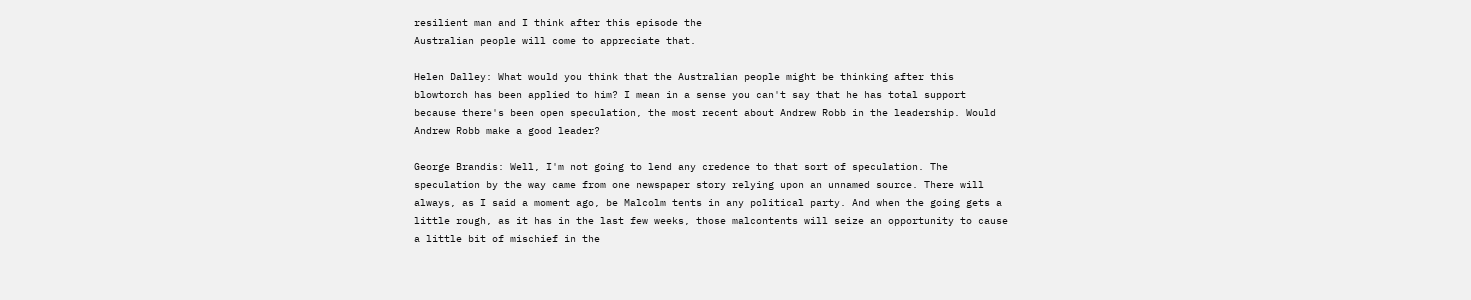resilient man and I think after this episode the
Australian people will come to appreciate that.

Helen Dalley: What would you think that the Australian people might be thinking after this
blowtorch has been applied to him? I mean in a sense you can't say that he has total support
because there's been open speculation, the most recent about Andrew Robb in the leadership. Would
Andrew Robb make a good leader?

George Brandis: Well, I'm not going to lend any credence to that sort of speculation. The
speculation by the way came from one newspaper story relying upon an unnamed source. There will
always, as I said a moment ago, be Malcolm tents in any political party. And when the going gets a
little rough, as it has in the last few weeks, those malcontents will seize an opportunity to cause
a little bit of mischief in the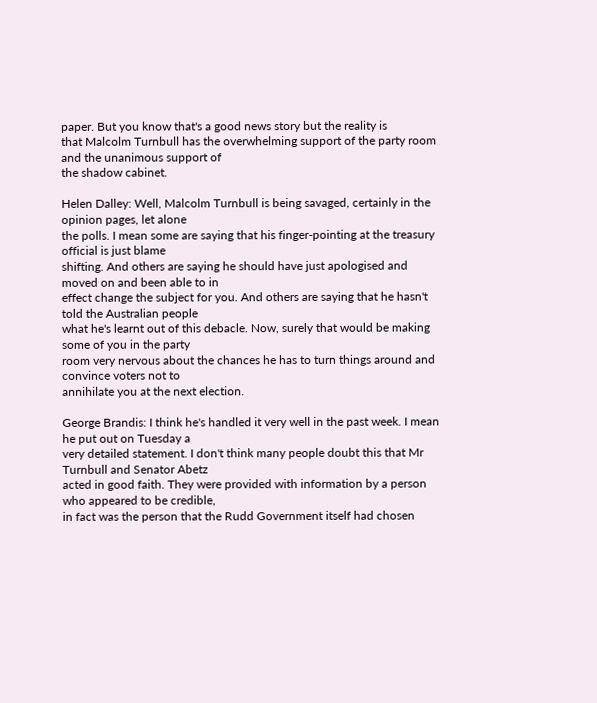paper. But you know that's a good news story but the reality is
that Malcolm Turnbull has the overwhelming support of the party room and the unanimous support of
the shadow cabinet.

Helen Dalley: Well, Malcolm Turnbull is being savaged, certainly in the opinion pages, let alone
the polls. I mean some are saying that his finger-pointing at the treasury official is just blame
shifting. And others are saying he should have just apologised and moved on and been able to in
effect change the subject for you. And others are saying that he hasn't told the Australian people
what he's learnt out of this debacle. Now, surely that would be making some of you in the party
room very nervous about the chances he has to turn things around and convince voters not to
annihilate you at the next election.

George Brandis: I think he's handled it very well in the past week. I mean he put out on Tuesday a
very detailed statement. I don't think many people doubt this that Mr Turnbull and Senator Abetz
acted in good faith. They were provided with information by a person who appeared to be credible,
in fact was the person that the Rudd Government itself had chosen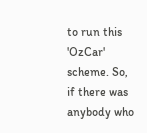to run this 'OzCar' scheme. So,
if there was anybody who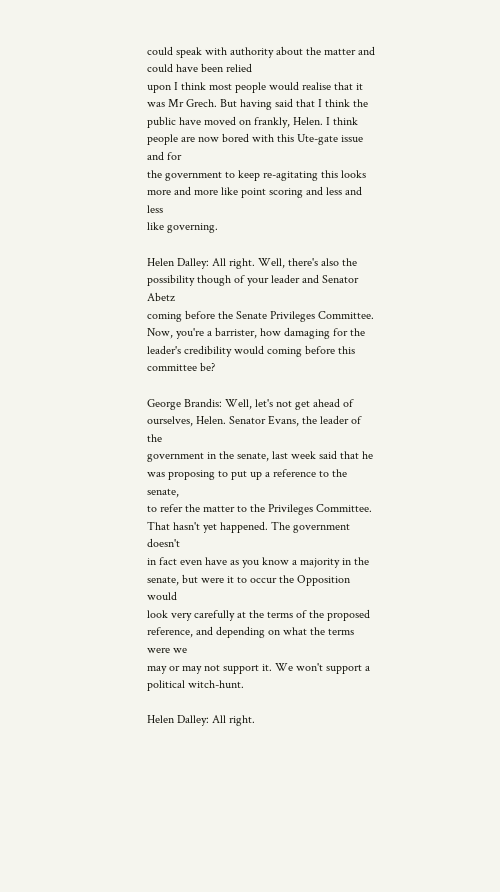could speak with authority about the matter and could have been relied
upon I think most people would realise that it was Mr Grech. But having said that I think the
public have moved on frankly, Helen. I think people are now bored with this Ute-gate issue and for
the government to keep re-agitating this looks more and more like point scoring and less and less
like governing.

Helen Dalley: All right. Well, there's also the possibility though of your leader and Senator Abetz
coming before the Senate Privileges Committee. Now, you're a barrister, how damaging for the
leader's credibility would coming before this committee be?

George Brandis: Well, let's not get ahead of ourselves, Helen. Senator Evans, the leader of the
government in the senate, last week said that he was proposing to put up a reference to the senate,
to refer the matter to the Privileges Committee. That hasn't yet happened. The government doesn't
in fact even have as you know a majority in the senate, but were it to occur the Opposition would
look very carefully at the terms of the proposed reference, and depending on what the terms were we
may or may not support it. We won't support a political witch-hunt.

Helen Dalley: All right.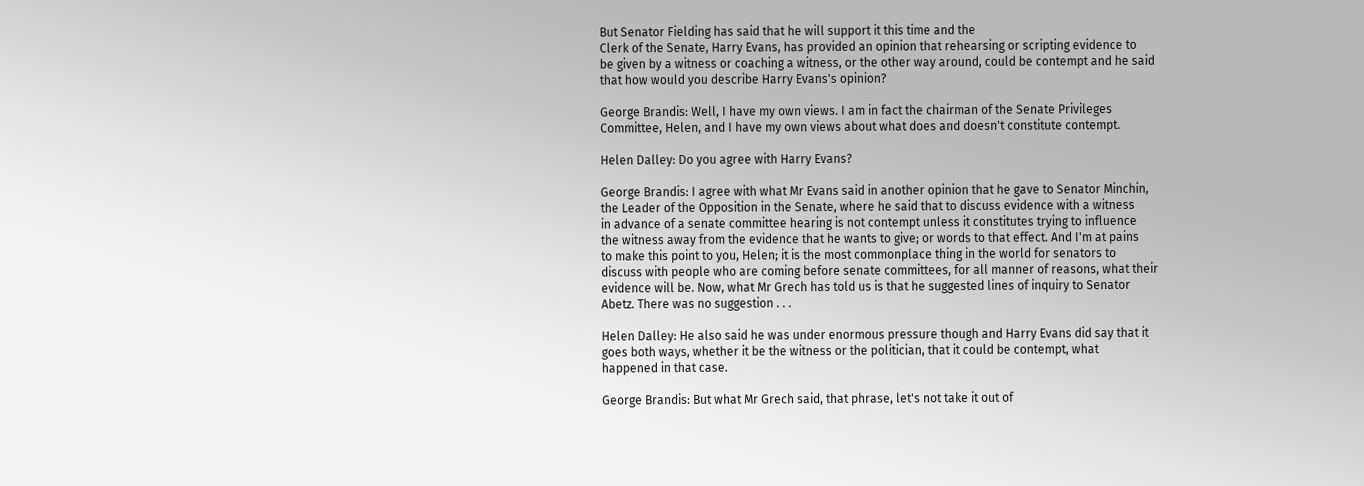But Senator Fielding has said that he will support it this time and the
Clerk of the Senate, Harry Evans, has provided an opinion that rehearsing or scripting evidence to
be given by a witness or coaching a witness, or the other way around, could be contempt and he said
that how would you describe Harry Evans's opinion?

George Brandis: Well, I have my own views. I am in fact the chairman of the Senate Privileges
Committee, Helen, and I have my own views about what does and doesn't constitute contempt.

Helen Dalley: Do you agree with Harry Evans?

George Brandis: I agree with what Mr Evans said in another opinion that he gave to Senator Minchin,
the Leader of the Opposition in the Senate, where he said that to discuss evidence with a witness
in advance of a senate committee hearing is not contempt unless it constitutes trying to influence
the witness away from the evidence that he wants to give; or words to that effect. And I'm at pains
to make this point to you, Helen; it is the most commonplace thing in the world for senators to
discuss with people who are coming before senate committees, for all manner of reasons, what their
evidence will be. Now, what Mr Grech has told us is that he suggested lines of inquiry to Senator
Abetz. There was no suggestion . . .

Helen Dalley: He also said he was under enormous pressure though and Harry Evans did say that it
goes both ways, whether it be the witness or the politician, that it could be contempt, what
happened in that case.

George Brandis: But what Mr Grech said, that phrase, let's not take it out of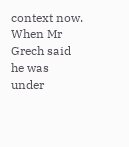context now. When Mr
Grech said he was under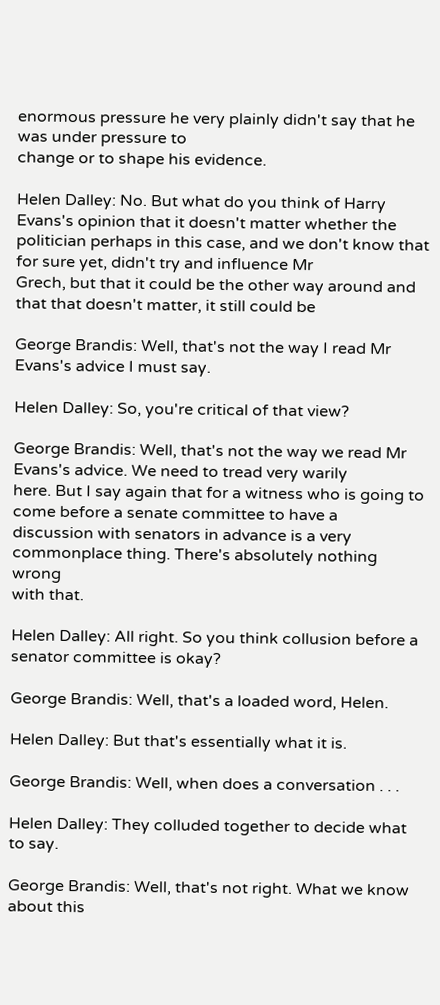enormous pressure he very plainly didn't say that he was under pressure to
change or to shape his evidence.

Helen Dalley: No. But what do you think of Harry Evans's opinion that it doesn't matter whether the
politician perhaps in this case, and we don't know that for sure yet, didn't try and influence Mr
Grech, but that it could be the other way around and that that doesn't matter, it still could be

George Brandis: Well, that's not the way I read Mr Evans's advice I must say.

Helen Dalley: So, you're critical of that view?

George Brandis: Well, that's not the way we read Mr Evans's advice. We need to tread very warily
here. But I say again that for a witness who is going to come before a senate committee to have a
discussion with senators in advance is a very commonplace thing. There's absolutely nothing wrong
with that.

Helen Dalley: All right. So you think collusion before a senator committee is okay?

George Brandis: Well, that's a loaded word, Helen.

Helen Dalley: But that's essentially what it is.

George Brandis: Well, when does a conversation . . .

Helen Dalley: They colluded together to decide what to say.

George Brandis: Well, that's not right. What we know about this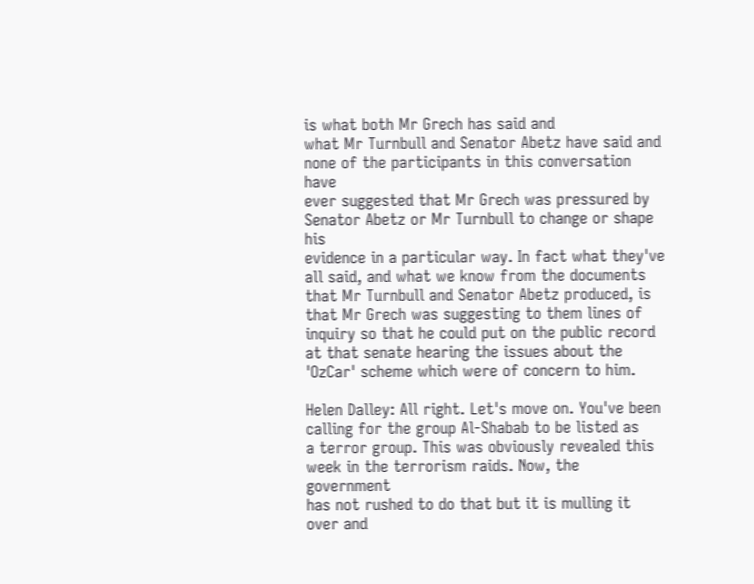is what both Mr Grech has said and
what Mr Turnbull and Senator Abetz have said and none of the participants in this conversation have
ever suggested that Mr Grech was pressured by Senator Abetz or Mr Turnbull to change or shape his
evidence in a particular way. In fact what they've all said, and what we know from the documents
that Mr Turnbull and Senator Abetz produced, is that Mr Grech was suggesting to them lines of
inquiry so that he could put on the public record at that senate hearing the issues about the
'OzCar' scheme which were of concern to him.

Helen Dalley: All right. Let's move on. You've been calling for the group Al-Shabab to be listed as
a terror group. This was obviously revealed this week in the terrorism raids. Now, the government
has not rushed to do that but it is mulling it over and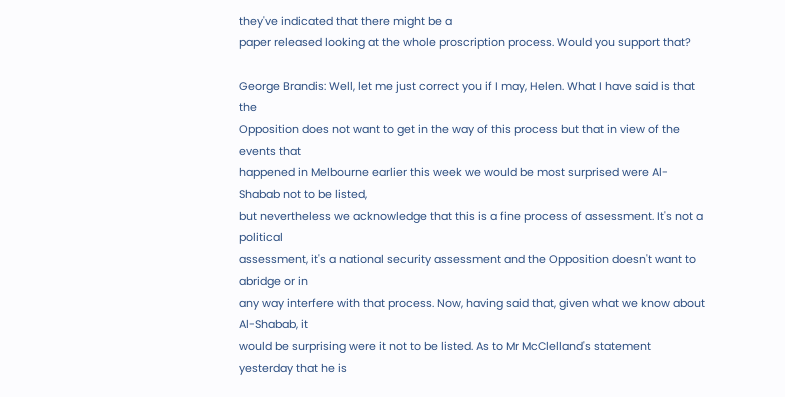they've indicated that there might be a
paper released looking at the whole proscription process. Would you support that?

George Brandis: Well, let me just correct you if I may, Helen. What I have said is that the
Opposition does not want to get in the way of this process but that in view of the events that
happened in Melbourne earlier this week we would be most surprised were Al-Shabab not to be listed,
but nevertheless we acknowledge that this is a fine process of assessment. It's not a political
assessment, it's a national security assessment and the Opposition doesn't want to abridge or in
any way interfere with that process. Now, having said that, given what we know about Al-Shabab, it
would be surprising were it not to be listed. As to Mr McClelland's statement yesterday that he is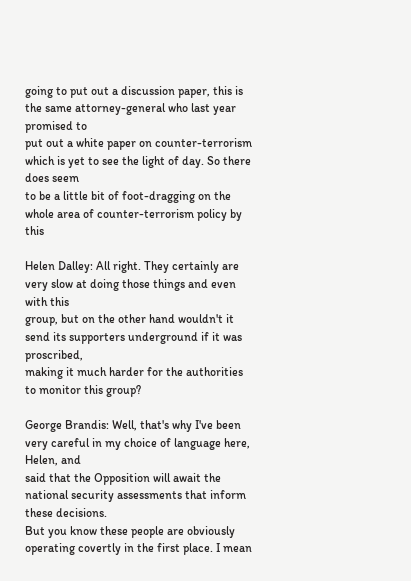going to put out a discussion paper, this is the same attorney-general who last year promised to
put out a white paper on counter-terrorism which is yet to see the light of day. So there does seem
to be a little bit of foot-dragging on the whole area of counter-terrorism policy by this

Helen Dalley: All right. They certainly are very slow at doing those things and even with this
group, but on the other hand wouldn't it send its supporters underground if it was proscribed,
making it much harder for the authorities to monitor this group?

George Brandis: Well, that's why I've been very careful in my choice of language here, Helen, and
said that the Opposition will await the national security assessments that inform these decisions.
But you know these people are obviously operating covertly in the first place. I mean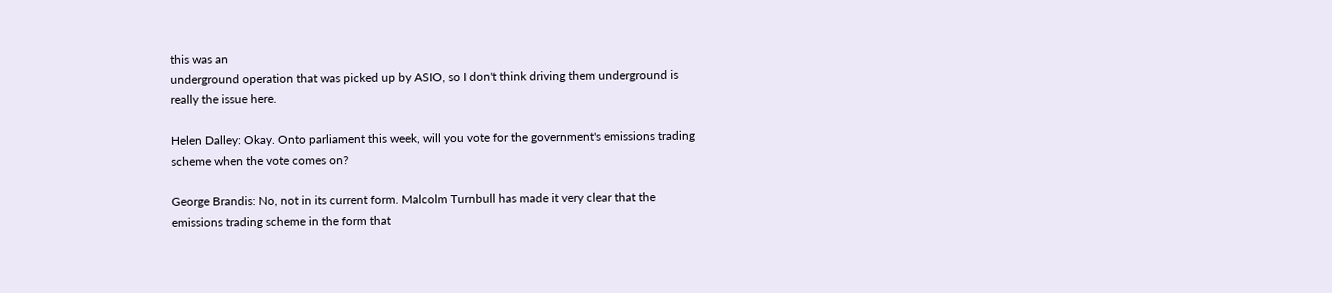this was an
underground operation that was picked up by ASIO, so I don't think driving them underground is
really the issue here.

Helen Dalley: Okay. Onto parliament this week, will you vote for the government's emissions trading
scheme when the vote comes on?

George Brandis: No, not in its current form. Malcolm Turnbull has made it very clear that the
emissions trading scheme in the form that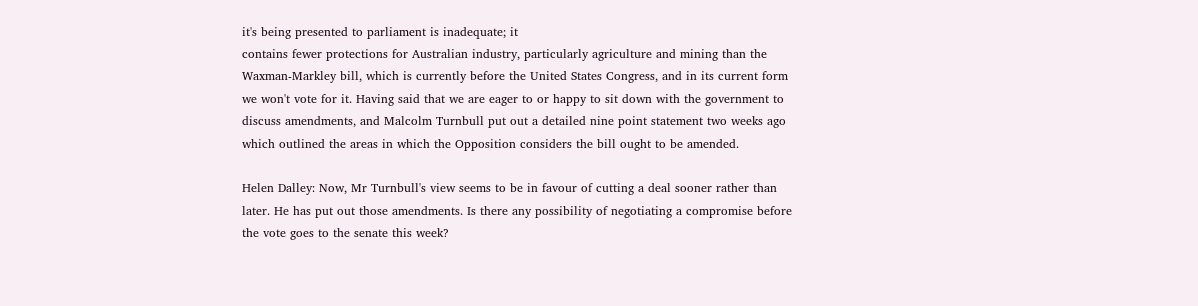it's being presented to parliament is inadequate; it
contains fewer protections for Australian industry, particularly agriculture and mining than the
Waxman-Markley bill, which is currently before the United States Congress, and in its current form
we won't vote for it. Having said that we are eager to or happy to sit down with the government to
discuss amendments, and Malcolm Turnbull put out a detailed nine point statement two weeks ago
which outlined the areas in which the Opposition considers the bill ought to be amended.

Helen Dalley: Now, Mr Turnbull's view seems to be in favour of cutting a deal sooner rather than
later. He has put out those amendments. Is there any possibility of negotiating a compromise before
the vote goes to the senate this week?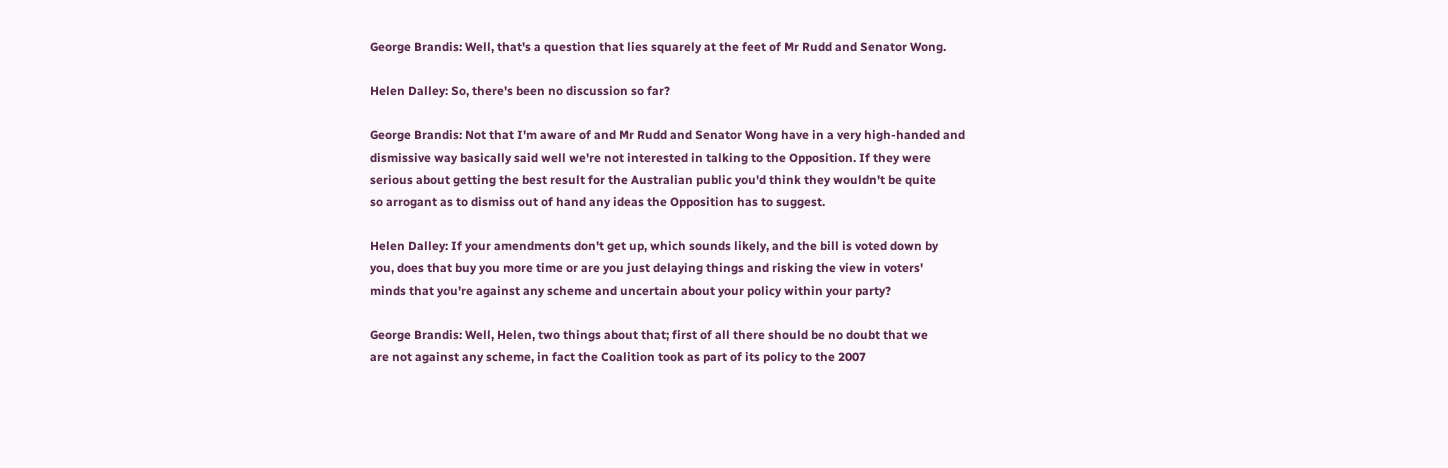George Brandis: Well, that's a question that lies squarely at the feet of Mr Rudd and Senator Wong.

Helen Dalley: So, there's been no discussion so far?

George Brandis: Not that I'm aware of and Mr Rudd and Senator Wong have in a very high-handed and
dismissive way basically said well we're not interested in talking to the Opposition. If they were
serious about getting the best result for the Australian public you'd think they wouldn't be quite
so arrogant as to dismiss out of hand any ideas the Opposition has to suggest.

Helen Dalley: If your amendments don't get up, which sounds likely, and the bill is voted down by
you, does that buy you more time or are you just delaying things and risking the view in voters'
minds that you're against any scheme and uncertain about your policy within your party?

George Brandis: Well, Helen, two things about that; first of all there should be no doubt that we
are not against any scheme, in fact the Coalition took as part of its policy to the 2007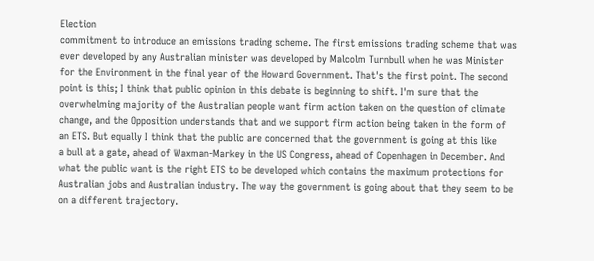Election
commitment to introduce an emissions trading scheme. The first emissions trading scheme that was
ever developed by any Australian minister was developed by Malcolm Turnbull when he was Minister
for the Environment in the final year of the Howard Government. That's the first point. The second
point is this; I think that public opinion in this debate is beginning to shift. I'm sure that the
overwhelming majority of the Australian people want firm action taken on the question of climate
change, and the Opposition understands that and we support firm action being taken in the form of
an ETS. But equally I think that the public are concerned that the government is going at this like
a bull at a gate, ahead of Waxman-Markey in the US Congress, ahead of Copenhagen in December. And
what the public want is the right ETS to be developed which contains the maximum protections for
Australian jobs and Australian industry. The way the government is going about that they seem to be
on a different trajectory.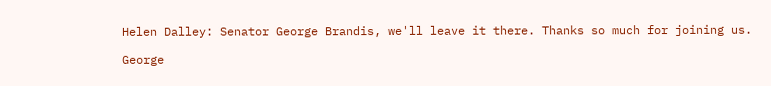Helen Dalley: Senator George Brandis, we'll leave it there. Thanks so much for joining us.

George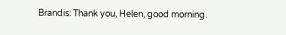Brandis: Thank you, Helen, good morning.